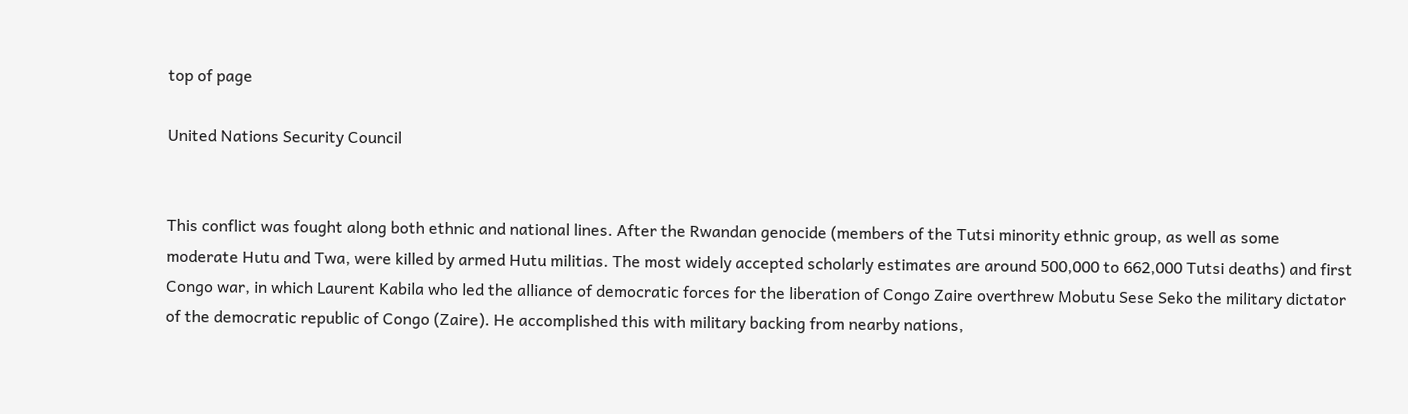top of page

United Nations Security Council


This conflict was fought along both ethnic and national lines. After the Rwandan genocide (members of the Tutsi minority ethnic group, as well as some moderate Hutu and Twa, were killed by armed Hutu militias. The most widely accepted scholarly estimates are around 500,000 to 662,000 Tutsi deaths) and first Congo war, in which Laurent Kabila who led the alliance of democratic forces for the liberation of Congo Zaire overthrew Mobutu Sese Seko the military dictator of the democratic republic of Congo (Zaire). He accomplished this with military backing from nearby nations,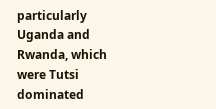particularly Uganda and Rwanda, which were Tutsi dominated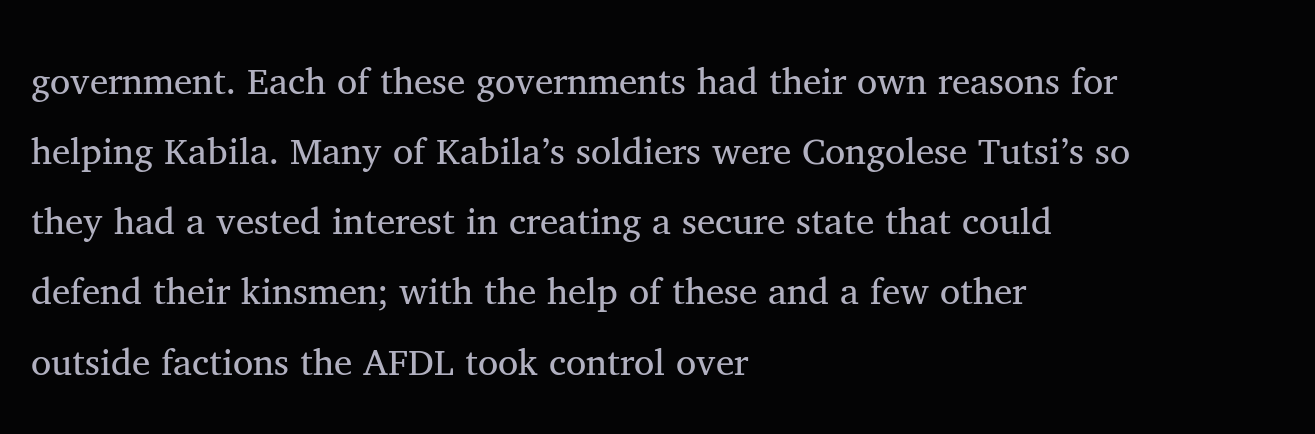government. Each of these governments had their own reasons for helping Kabila. Many of Kabila’s soldiers were Congolese Tutsi’s so they had a vested interest in creating a secure state that could defend their kinsmen; with the help of these and a few other outside factions the AFDL took control over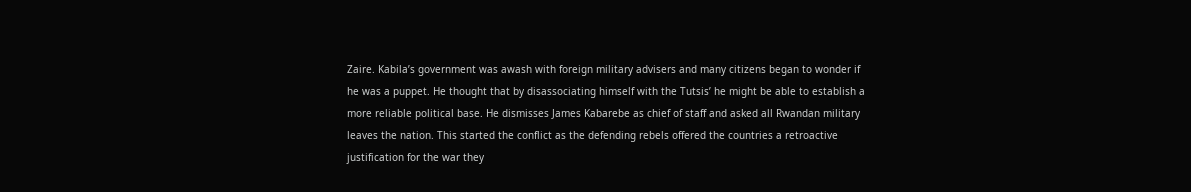Zaire. Kabila’s government was awash with foreign military advisers and many citizens began to wonder if he was a puppet. He thought that by disassociating himself with the Tutsis’ he might be able to establish a more reliable political base. He dismisses James Kabarebe as chief of staff and asked all Rwandan military leaves the nation. This started the conflict as the defending rebels offered the countries a retroactive justification for the war they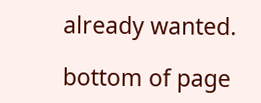already wanted.

bottom of page